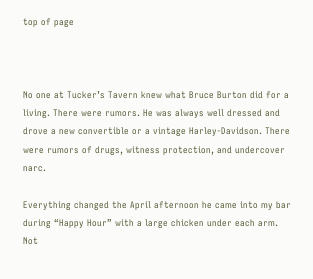top of page



No one at Tucker’s Tavern knew what Bruce Burton did for a living. There were rumors. He was always well dressed and drove a new convertible or a vintage Harley-Davidson. There were rumors of drugs, witness protection, and undercover narc.

Everything changed the April afternoon he came into my bar during “Happy Hour” with a large chicken under each arm. Not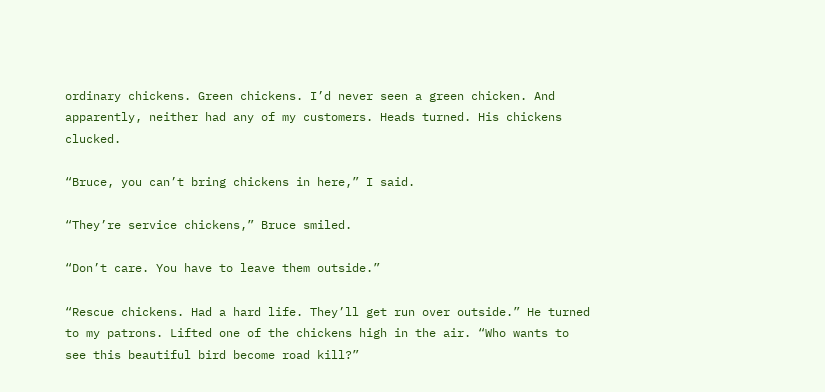ordinary chickens. Green chickens. I’d never seen a green chicken. And apparently, neither had any of my customers. Heads turned. His chickens clucked.

“Bruce, you can’t bring chickens in here,” I said.

“They’re service chickens,” Bruce smiled.

“Don’t care. You have to leave them outside.”

“Rescue chickens. Had a hard life. They’ll get run over outside.” He turned to my patrons. Lifted one of the chickens high in the air. “Who wants to see this beautiful bird become road kill?”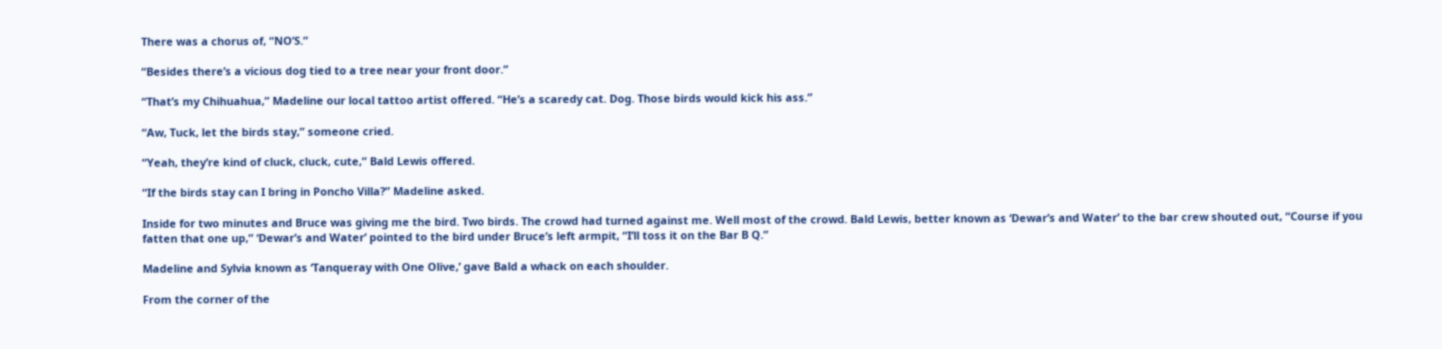There was a chorus of, “NO’S.”

“Besides there’s a vicious dog tied to a tree near your front door.”

“That’s my Chihuahua,” Madeline our local tattoo artist offered. “He’s a scaredy cat. Dog. Those birds would kick his ass.”

“Aw, Tuck, let the birds stay,” someone cried.

“Yeah, they’re kind of cluck, cluck, cute,” Bald Lewis offered.

“If the birds stay can I bring in Poncho Villa?” Madeline asked.

Inside for two minutes and Bruce was giving me the bird. Two birds. The crowd had turned against me. Well most of the crowd. Bald Lewis, better known as ‘Dewar’s and Water’ to the bar crew shouted out, “Course if you fatten that one up,” ‘Dewar’s and Water’ pointed to the bird under Bruce’s left armpit, “I’ll toss it on the Bar B Q.”

Madeline and Sylvia known as ‘Tanqueray with One Olive,’ gave Bald a whack on each shoulder.

From the corner of the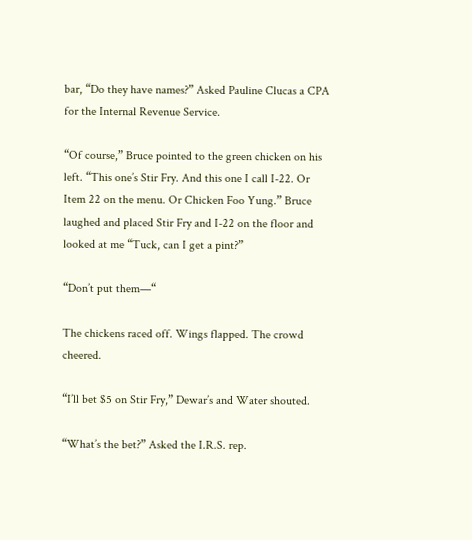bar, “Do they have names?” Asked Pauline Clucas a CPA for the Internal Revenue Service.

“Of course,” Bruce pointed to the green chicken on his left. “This one’s Stir Fry. And this one I call I-22. Or Item 22 on the menu. Or Chicken Foo Yung.” Bruce laughed and placed Stir Fry and I-22 on the floor and looked at me “Tuck, can I get a pint?”

“Don’t put them—“

The chickens raced off. Wings flapped. The crowd cheered.

“I’ll bet $5 on Stir Fry,” Dewar’s and Water shouted.

“What’s the bet?” Asked the I.R.S. rep.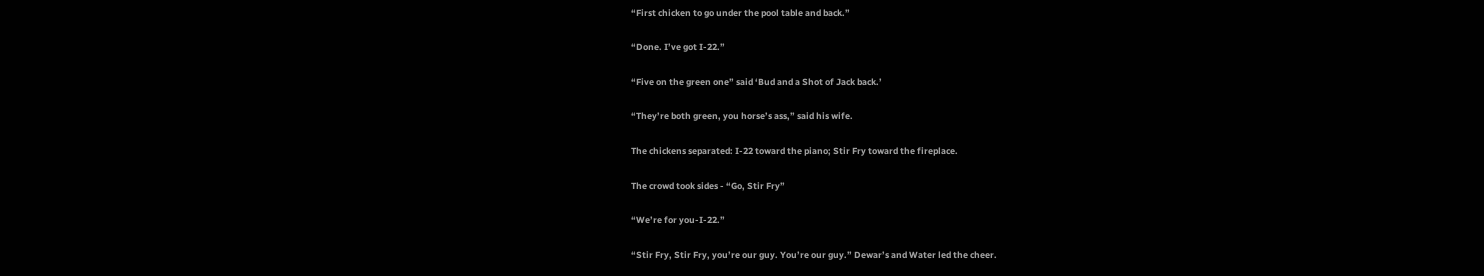“First chicken to go under the pool table and back.”

“Done. I’ve got I-22.”

“Five on the green one” said ‘Bud and a Shot of Jack back.’

“They’re both green, you horse’s ass,” said his wife.

The chickens separated: I-22 toward the piano; Stir Fry toward the fireplace.

The crowd took sides - “Go, Stir Fry”

“We’re for you-I-22.”

“Stir Fry, Stir Fry, you’re our guy. You’re our guy.” Dewar’s and Water led the cheer.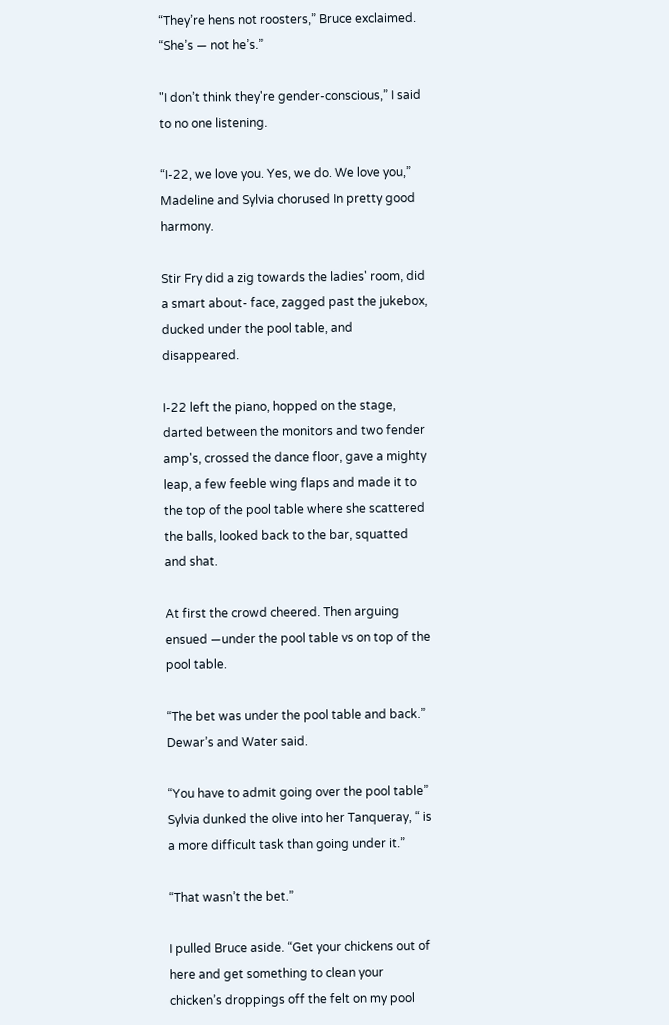“They’re hens not roosters,” Bruce exclaimed. “She’s — not he’s.”

"I don’t think they're gender-conscious,” I said to no one listening.

“I-22, we love you. Yes, we do. We love you,” Madeline and Sylvia chorused In pretty good harmony.

Stir Fry did a zig towards the ladies' room, did a smart about- face, zagged past the jukebox, ducked under the pool table, and disappeared.

I-22 left the piano, hopped on the stage, darted between the monitors and two fender amp's, crossed the dance floor, gave a mighty leap, a few feeble wing flaps and made it to the top of the pool table where she scattered the balls, looked back to the bar, squatted and shat.

At first the crowd cheered. Then arguing ensued —under the pool table vs on top of the pool table.

“The bet was under the pool table and back.” Dewar’s and Water said.

“You have to admit going over the pool table” Sylvia dunked the olive into her Tanqueray, “ is a more difficult task than going under it.”

“That wasn’t the bet.”

I pulled Bruce aside. “Get your chickens out of here and get something to clean your chicken’s droppings off the felt on my pool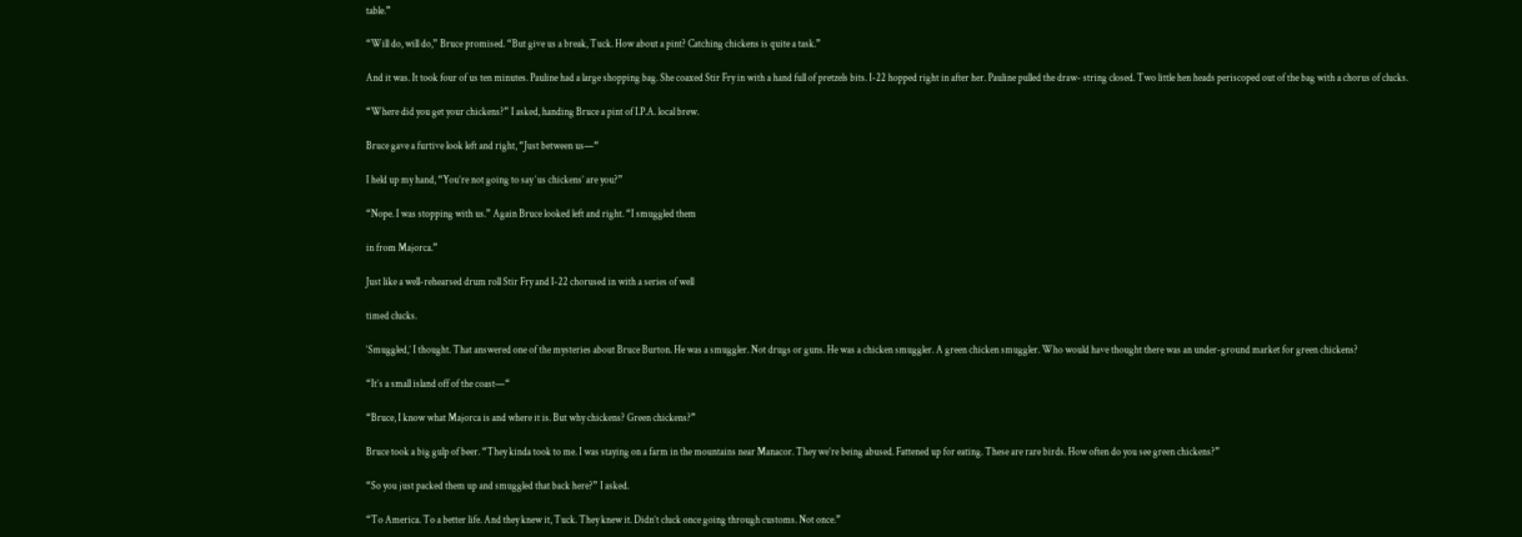table.”

“Will do, will do,” Bruce promised. “But give us a break, Tuck. How about a pint? Catching chickens is quite a task.”

And it was. It took four of us ten minutes. Pauline had a large shopping bag. She coaxed Stir Fry in with a hand full of pretzels bits. I-22 hopped right in after her. Pauline pulled the draw- string closed. Two little hen heads periscoped out of the bag with a chorus of clucks.

“Where did you get your chickens?” I asked, handing Bruce a pint of I.P.A. local brew.

Bruce gave a furtive look left and right, “Just between us—“

I held up my hand, “You’re not going to say ‘us chickens’ are you?”

“Nope. I was stopping with us.” Again Bruce looked left and right. “I smuggled them

in from Majorca.”

Just like a well-rehearsed drum roll Stir Fry and I-22 chorused in with a series of well

timed clucks.

‘Smuggled,’ I thought. That answered one of the mysteries about Bruce Burton. He was a smuggler. Not drugs or guns. He was a chicken smuggler. A green chicken smuggler. Who would have thought there was an under-ground market for green chickens?

“It’s a small island off of the coast—“

“Bruce, I know what Majorca is and where it is. But why chickens? Green chickens?”

Bruce took a big gulp of beer. “They kinda took to me. I was staying on a farm in the mountains near Manacor. They we’re being abused. Fattened up for eating. These are rare birds. How often do you see green chickens?”

“So you just packed them up and smuggled that back here?” I asked.

“To America. To a better life. And they knew it, Tuck. They knew it. Didn’t cluck once going through customs. Not once.”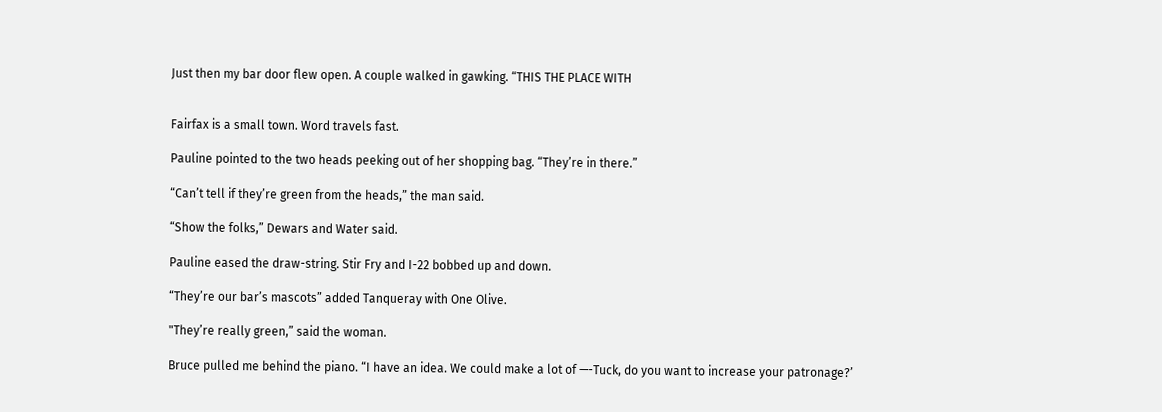Just then my bar door flew open. A couple walked in gawking. “THIS THE PLACE WITH


Fairfax is a small town. Word travels fast.

Pauline pointed to the two heads peeking out of her shopping bag. “They’re in there.”

“Can’t tell if they’re green from the heads,” the man said.

“Show the folks,” Dewars and Water said.

Pauline eased the draw-string. Stir Fry and I-22 bobbed up and down.

“They’re our bar’s mascots” added Tanqueray with One Olive.

"They’re really green,” said the woman.

Bruce pulled me behind the piano. “I have an idea. We could make a lot of —-Tuck, do you want to increase your patronage?’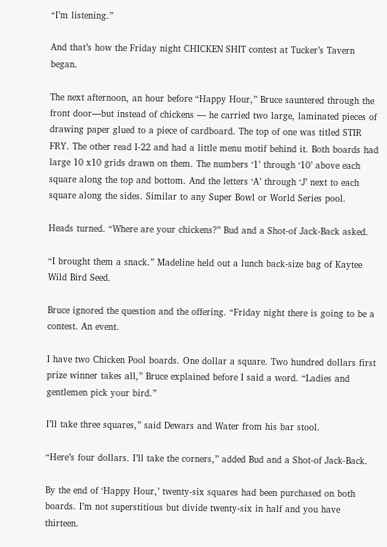“I’m listening.”

And that’s how the Friday night CHICKEN SHIT contest at Tucker’s Tavern began.

The next afternoon, an hour before “Happy Hour,” Bruce sauntered through the front door—but instead of chickens — he carried two large, laminated pieces of drawing paper glued to a piece of cardboard. The top of one was titled STIR FRY. The other read I-22 and had a little menu motif behind it. Both boards had large 10 x10 grids drawn on them. The numbers ‘1’ through ‘10’ above each square along the top and bottom. And the letters ‘A’ through ‘J’ next to each square along the sides. Similar to any Super Bowl or World Series pool.

Heads turned. “Where are your chickens?” Bud and a Shot-of Jack-Back asked.

“I brought them a snack.” Madeline held out a lunch back-size bag of Kaytee Wild Bird Seed.

Bruce ignored the question and the offering. “Friday night there is going to be a contest. An event.

I have two Chicken Pool boards. One dollar a square. Two hundred dollars first prize winner takes all,” Bruce explained before I said a word. “Ladies and gentlemen pick your bird.”

I’ll take three squares,” said Dewars and Water from his bar stool.

“Here’s four dollars. I’ll take the corners,” added Bud and a Shot-of Jack-Back.

By the end of ‘Happy Hour,’ twenty-six squares had been purchased on both boards. I’m not superstitious but divide twenty-six in half and you have thirteen.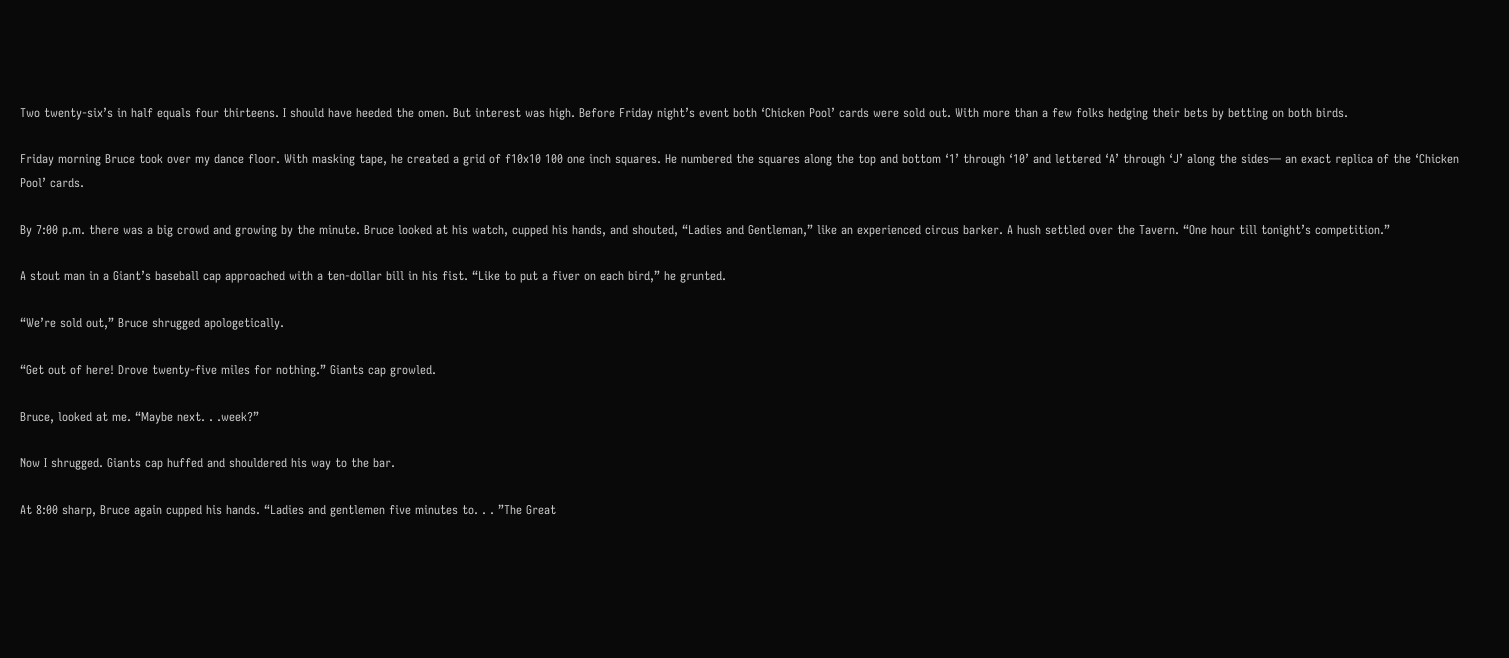Two twenty-six’s in half equals four thirteens. I should have heeded the omen. But interest was high. Before Friday night’s event both ‘Chicken Pool’ cards were sold out. With more than a few folks hedging their bets by betting on both birds.

Friday morning Bruce took over my dance floor. With masking tape, he created a grid of f10x10 100 one inch squares. He numbered the squares along the top and bottom ‘1’ through ‘10’ and lettered ‘A’ through ‘J’ along the sides— an exact replica of the ‘Chicken Pool’ cards.

By 7:00 p.m. there was a big crowd and growing by the minute. Bruce looked at his watch, cupped his hands, and shouted, “Ladies and Gentleman,” like an experienced circus barker. A hush settled over the Tavern. “One hour till tonight’s competition.”

A stout man in a Giant’s baseball cap approached with a ten-dollar bill in his fist. “Like to put a fiver on each bird,” he grunted.

“We’re sold out,” Bruce shrugged apologetically.

“Get out of here! Drove twenty-five miles for nothing.” Giants cap growled.

Bruce, looked at me. “Maybe next. . .week?”

Now I shrugged. Giants cap huffed and shouldered his way to the bar.

At 8:00 sharp, Bruce again cupped his hands. “Ladies and gentlemen five minutes to. . . ”The Great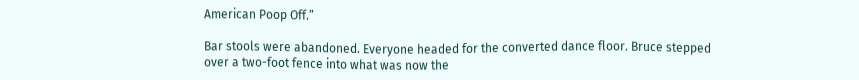American Poop Off.”

Bar stools were abandoned. Everyone headed for the converted dance floor. Bruce stepped over a two-foot fence into what was now the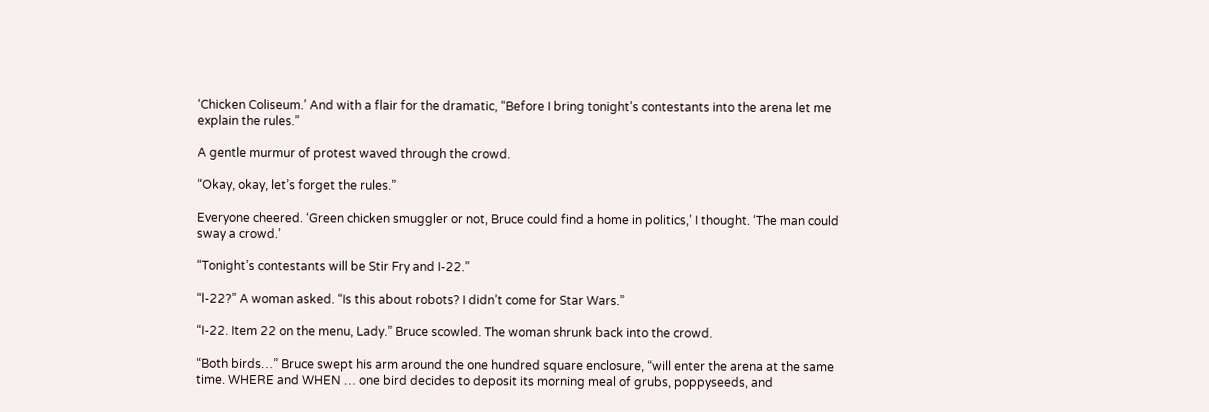‘Chicken Coliseum.’ And with a flair for the dramatic, “Before I bring tonight’s contestants into the arena let me explain the rules.”

A gentle murmur of protest waved through the crowd.

“Okay, okay, let’s forget the rules.”

Everyone cheered. ‘Green chicken smuggler or not, Bruce could find a home in politics,’ I thought. ‘The man could sway a crowd.’

“Tonight’s contestants will be Stir Fry and I-22.”

“l-22?” A woman asked. “Is this about robots? I didn’t come for Star Wars.”

“I-22. Item 22 on the menu, Lady.” Bruce scowled. The woman shrunk back into the crowd.

“Both birds…” Bruce swept his arm around the one hundred square enclosure, “will enter the arena at the same time. WHERE and WHEN … one bird decides to deposit its morning meal of grubs, poppyseeds, and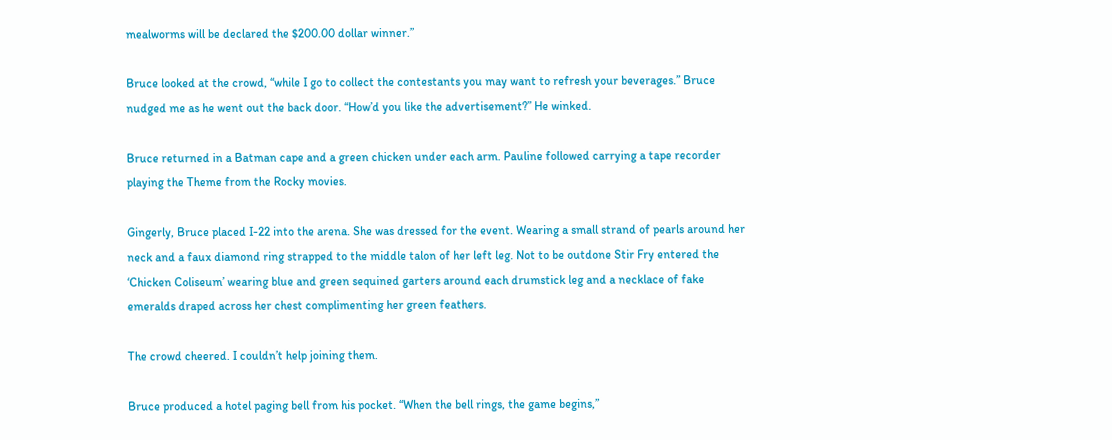mealworms will be declared the $200.00 dollar winner.”

Bruce looked at the crowd, “while I go to collect the contestants you may want to refresh your beverages.” Bruce nudged me as he went out the back door. “How’d you like the advertisement?” He winked.

Bruce returned in a Batman cape and a green chicken under each arm. Pauline followed carrying a tape recorder playing the Theme from the Rocky movies.

Gingerly, Bruce placed I-22 into the arena. She was dressed for the event. Wearing a small strand of pearls around her neck and a faux diamond ring strapped to the middle talon of her left leg. Not to be outdone Stir Fry entered the ‘Chicken Coliseum’ wearing blue and green sequined garters around each drumstick leg and a necklace of fake emeralds draped across her chest complimenting her green feathers.

The crowd cheered. I couldn’t help joining them.

Bruce produced a hotel paging bell from his pocket. “When the bell rings, the game begins,”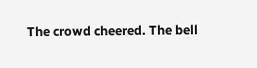The crowd cheered. The bell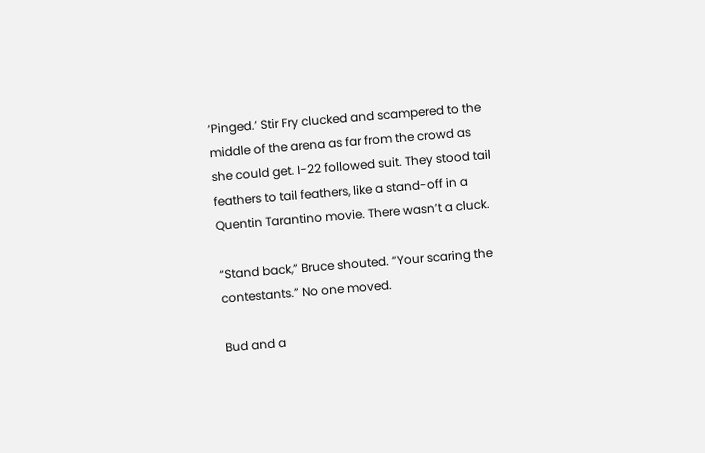‘Pinged.’ Stir Fry clucked and scampered to the middle of the arena as far from the crowd as she could get. I-22 followed suit. They stood tail feathers to tail feathers, like a stand-off in a Quentin Tarantino movie. There wasn’t a cluck.

“Stand back,” Bruce shouted. “Your scaring the contestants.” No one moved.

Bud and a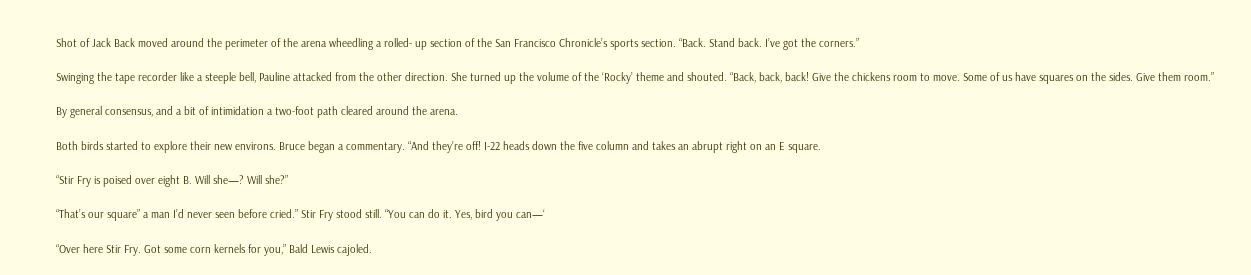Shot of Jack Back moved around the perimeter of the arena wheedling a rolled- up section of the San Francisco Chronicle’s sports section. “Back. Stand back. I’ve got the corners.”

Swinging the tape recorder like a steeple bell, Pauline attacked from the other direction. She turned up the volume of the ‘Rocky’ theme and shouted. “Back, back, back! Give the chickens room to move. Some of us have squares on the sides. Give them room.”

By general consensus, and a bit of intimidation a two-foot path cleared around the arena.

Both birds started to explore their new environs. Bruce began a commentary. “And they’re off! I-22 heads down the five column and takes an abrupt right on an E square.

“Stir Fry is poised over eight B. Will she—? Will she?”

“That’s our square” a man I’d never seen before cried.” Stir Fry stood still. “You can do it. Yes, bird you can—‘

“Over here Stir Fry. Got some corn kernels for you,” Bald Lewis cajoled.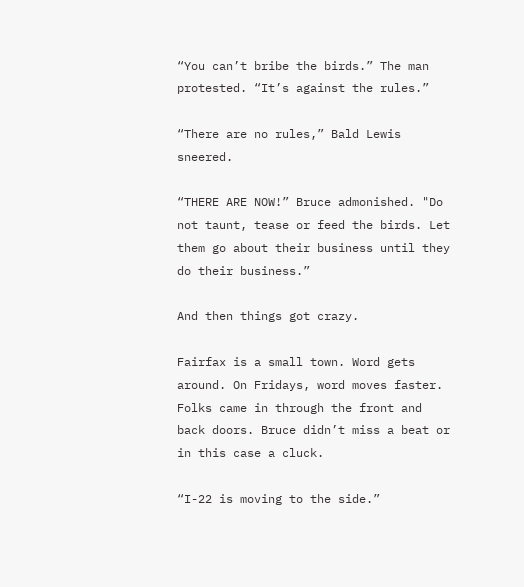“You can’t bribe the birds.” The man protested. “It’s against the rules.”

“There are no rules,” Bald Lewis sneered.

“THERE ARE NOW!” Bruce admonished. "Do not taunt, tease or feed the birds. Let them go about their business until they do their business.”

And then things got crazy.

Fairfax is a small town. Word gets around. On Fridays, word moves faster. Folks came in through the front and back doors. Bruce didn’t miss a beat or in this case a cluck.

“I-22 is moving to the side.”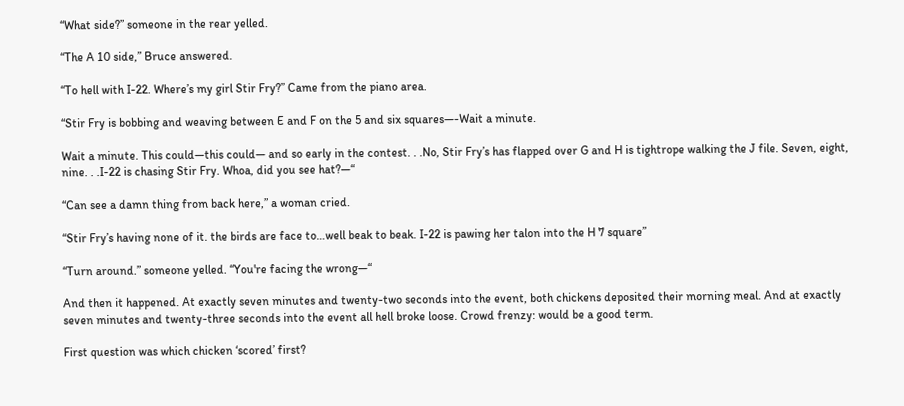“What side?” someone in the rear yelled.

“The A 10 side,” Bruce answered.

“To hell with I-22. Where’s my girl Stir Fry?” Came from the piano area.

“Stir Fry is bobbing and weaving between E and F on the 5 and six squares—-Wait a minute.

Wait a minute. This could—this could— and so early in the contest. . .No, Stir Fry’s has flapped over G and H is tightrope walking the J file. Seven, eight, nine. . .I-22 is chasing Stir Fry. Whoa, did you see hat?—“

“Can see a damn thing from back here,” a woman cried.

“Stir Fry’s having none of it. the birds are face to…well beak to beak. I-22 is pawing her talon into the H 7 square”

“Turn around.” someone yelled. “You're facing the wrong—“

And then it happened. At exactly seven minutes and twenty-two seconds into the event, both chickens deposited their morning meal. And at exactly seven minutes and twenty-three seconds into the event all hell broke loose. Crowd frenzy: would be a good term.

First question was which chicken ‘scored’ first?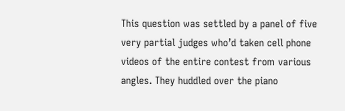This question was settled by a panel of five very partial judges who’d taken cell phone videos of the entire contest from various angles. They huddled over the piano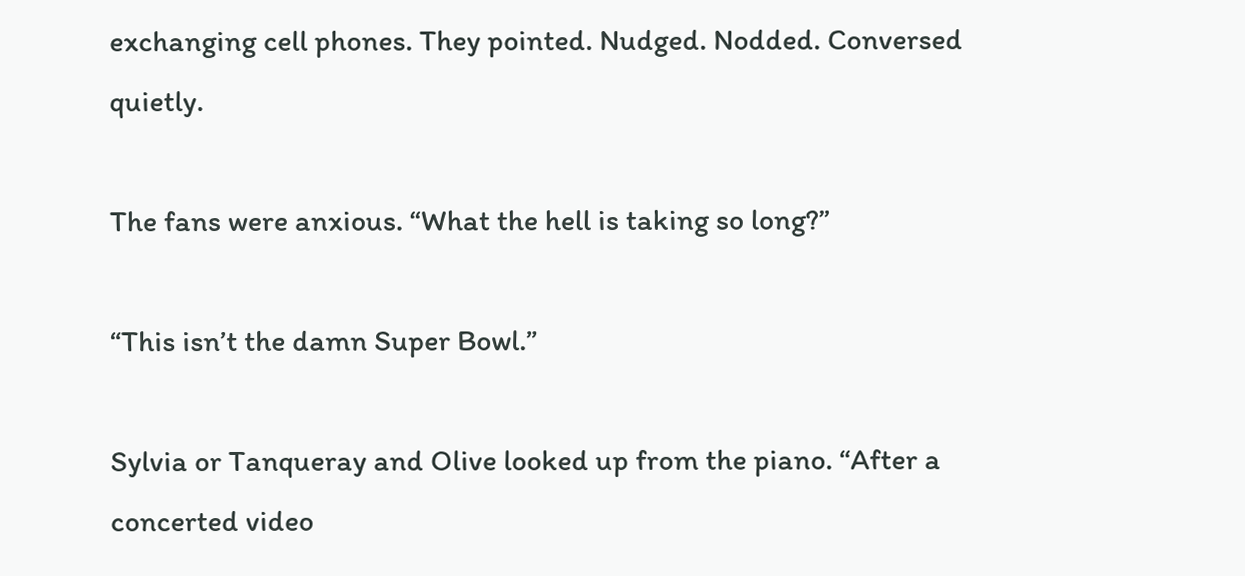exchanging cell phones. They pointed. Nudged. Nodded. Conversed quietly.

The fans were anxious. “What the hell is taking so long?”

“This isn’t the damn Super Bowl.”

Sylvia or Tanqueray and Olive looked up from the piano. “After a concerted video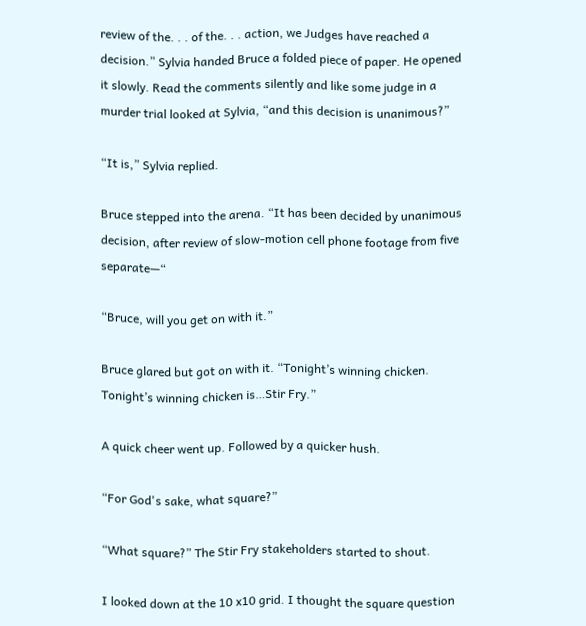review of the. . . of the. . . action, we Judges have reached a decision.” Sylvia handed Bruce a folded piece of paper. He opened it slowly. Read the comments silently and like some judge in a murder trial looked at Sylvia, “and this decision is unanimous?”

“It is,” Sylvia replied.

Bruce stepped into the arena. “It has been decided by unanimous decision, after review of slow-motion cell phone footage from five separate—“

“Bruce, will you get on with it.”

Bruce glared but got on with it. “Tonight’s winning chicken. Tonight’s winning chicken is…Stir Fry.”

A quick cheer went up. Followed by a quicker hush.

“For God's sake, what square?”

“What square?” The Stir Fry stakeholders started to shout.

I looked down at the 10 x10 grid. I thought the square question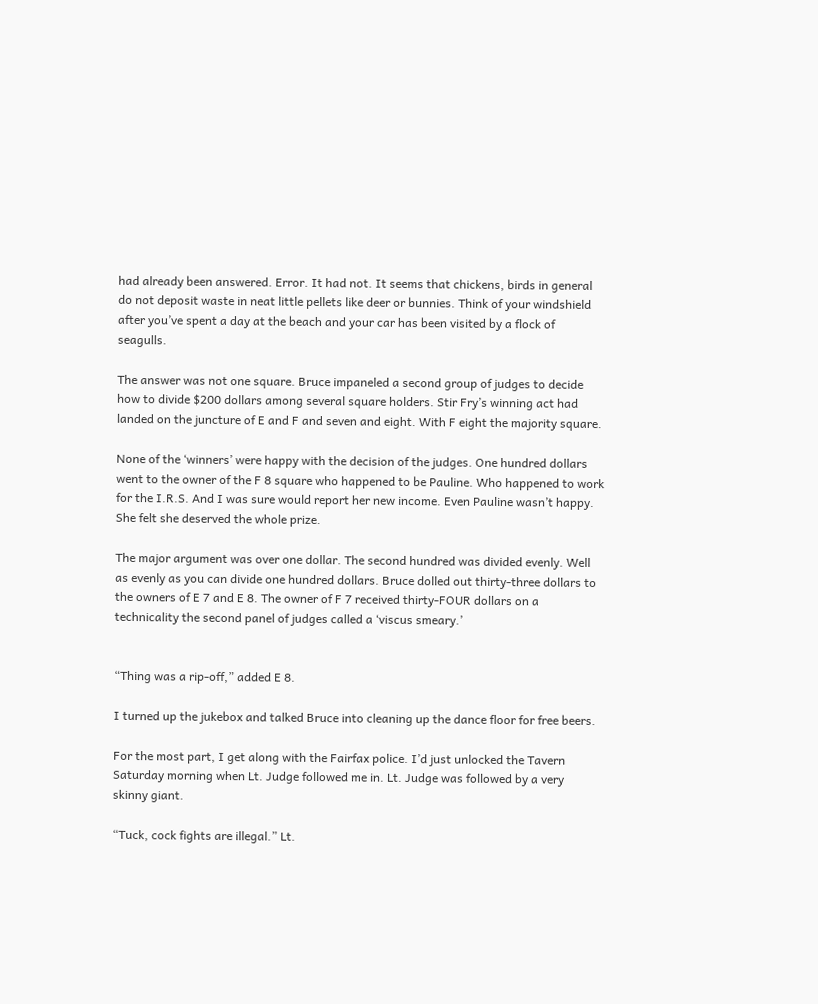had already been answered. Error. It had not. It seems that chickens, birds in general do not deposit waste in neat little pellets like deer or bunnies. Think of your windshield after you’ve spent a day at the beach and your car has been visited by a flock of seagulls.

The answer was not one square. Bruce impaneled a second group of judges to decide how to divide $200 dollars among several square holders. Stir Fry’s winning act had landed on the juncture of E and F and seven and eight. With F eight the majority square.

None of the ‘winners’ were happy with the decision of the judges. One hundred dollars went to the owner of the F 8 square who happened to be Pauline. Who happened to work for the I.R.S. And I was sure would report her new income. Even Pauline wasn’t happy. She felt she deserved the whole prize.

The major argument was over one dollar. The second hundred was divided evenly. Well as evenly as you can divide one hundred dollars. Bruce dolled out thirty-three dollars to the owners of E 7 and E 8. The owner of F 7 received thirty-FOUR dollars on a technicality the second panel of judges called a ‘viscus smeary.’


“Thing was a rip-off,” added E 8.

I turned up the jukebox and talked Bruce into cleaning up the dance floor for free beers.

For the most part, I get along with the Fairfax police. I’d just unlocked the Tavern Saturday morning when Lt. Judge followed me in. Lt. Judge was followed by a very skinny giant.

“Tuck, cock fights are illegal.” Lt.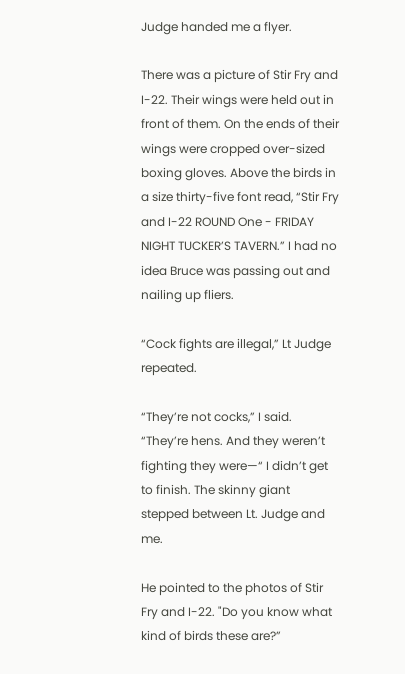Judge handed me a flyer.

There was a picture of Stir Fry and I-22. Their wings were held out in front of them. On the ends of their wings were cropped over-sized boxing gloves. Above the birds in a size thirty-five font read, “Stir Fry and I-22 ROUND One - FRIDAY NIGHT TUCKER’S TAVERN.” I had no idea Bruce was passing out and nailing up fliers.

“Cock fights are illegal,” Lt Judge repeated.

“They’re not cocks,” I said. “They’re hens. And they weren’t fighting they were—“ I didn’t get to finish. The skinny giant stepped between Lt. Judge and me.

He pointed to the photos of Stir Fry and I-22. "Do you know what kind of birds these are?”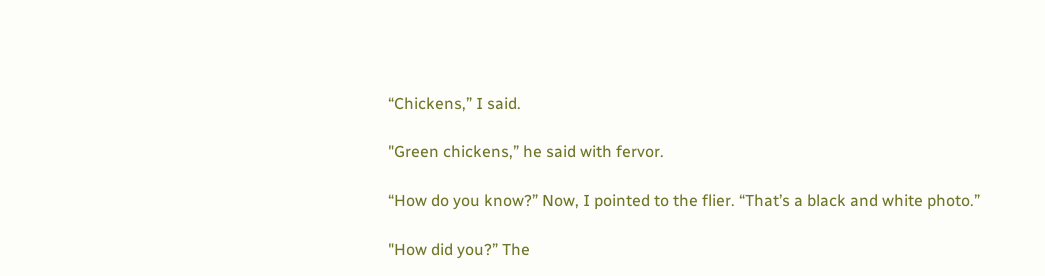“Chickens,” I said.

"Green chickens,” he said with fervor.

“How do you know?” Now, I pointed to the flier. “That’s a black and white photo.”

"How did you?” The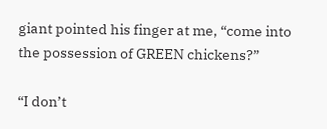giant pointed his finger at me, “come into the possession of GREEN chickens?”

“I don’t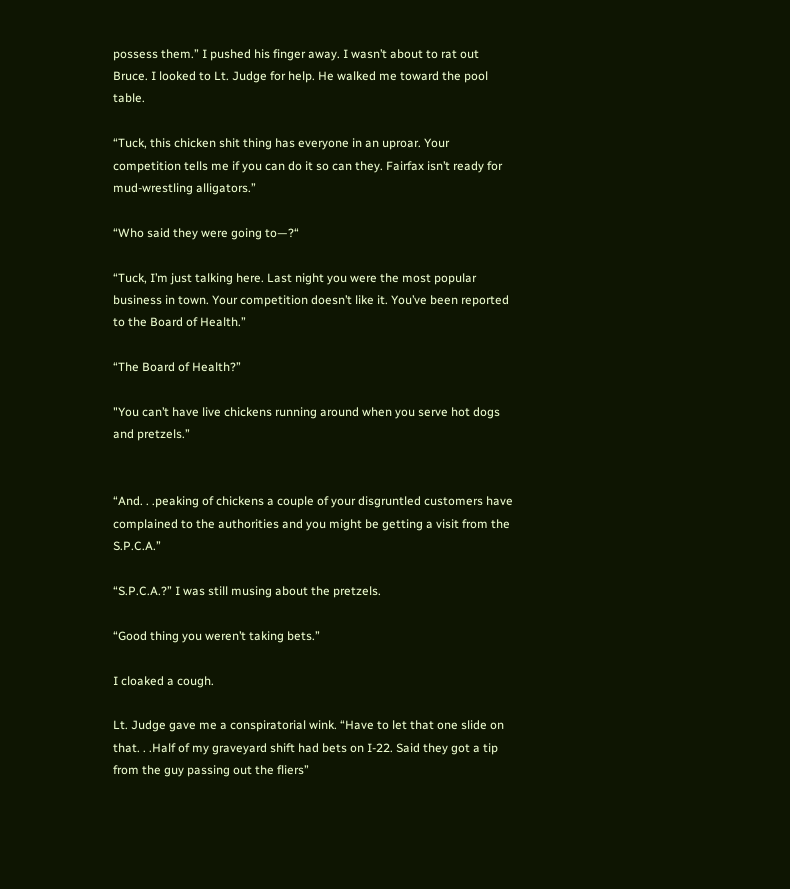possess them.” I pushed his finger away. I wasn’t about to rat out Bruce. I looked to Lt. Judge for help. He walked me toward the pool table.

“Tuck, this chicken shit thing has everyone in an uproar. Your competition tells me if you can do it so can they. Fairfax isn’t ready for mud-wrestling alligators.”

“Who said they were going to—?“

“Tuck, I’m just talking here. Last night you were the most popular business in town. Your competition doesn’t like it. You’ve been reported to the Board of Health.”

“The Board of Health?”

"You can’t have live chickens running around when you serve hot dogs and pretzels.”


“And. . .peaking of chickens a couple of your disgruntled customers have complained to the authorities and you might be getting a visit from the S.P.C.A.”

“S.P.C.A.?” I was still musing about the pretzels.

“Good thing you weren’t taking bets.”

I cloaked a cough.

Lt. Judge gave me a conspiratorial wink. “Have to let that one slide on that. . .Half of my graveyard shift had bets on I-22. Said they got a tip from the guy passing out the fliers”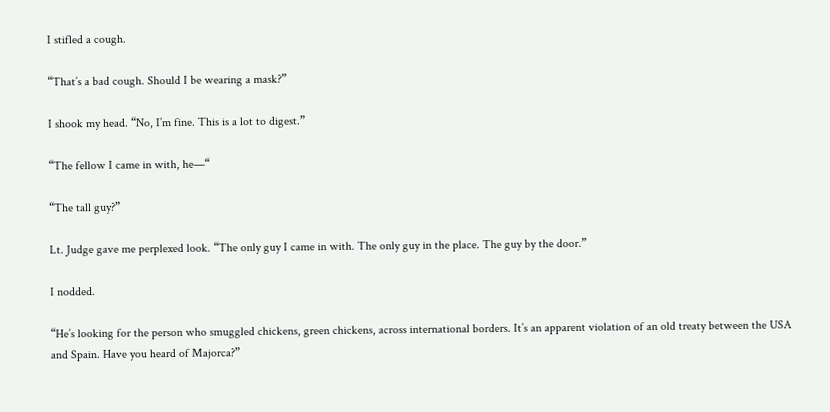I stifled a cough.

“That’s a bad cough. Should I be wearing a mask?”

I shook my head. “No, I’m fine. This is a lot to digest.”

“The fellow I came in with, he—“

“The tall guy?”

Lt. Judge gave me perplexed look. “The only guy I came in with. The only guy in the place. The guy by the door.”

I nodded.

“He’s looking for the person who smuggled chickens, green chickens, across international borders. It’s an apparent violation of an old treaty between the USA and Spain. Have you heard of Majorca?”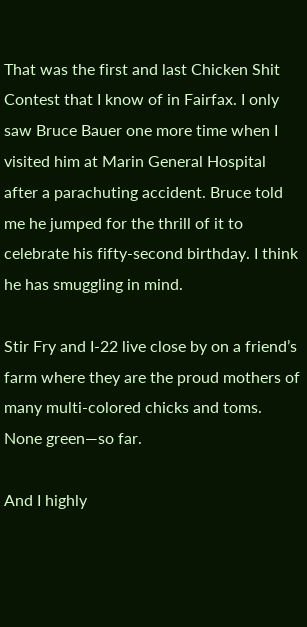That was the first and last Chicken Shit Contest that I know of in Fairfax. I only saw Bruce Bauer one more time when I visited him at Marin General Hospital after a parachuting accident. Bruce told me he jumped for the thrill of it to celebrate his fifty-second birthday. I think he has smuggling in mind.

Stir Fry and I-22 live close by on a friend’s farm where they are the proud mothers of many multi-colored chicks and toms. None green—so far.

And I highly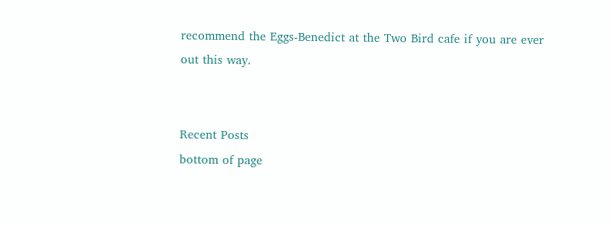recommend the Eggs-Benedict at the Two Bird cafe if you are ever out this way.


Recent Posts
bottom of page